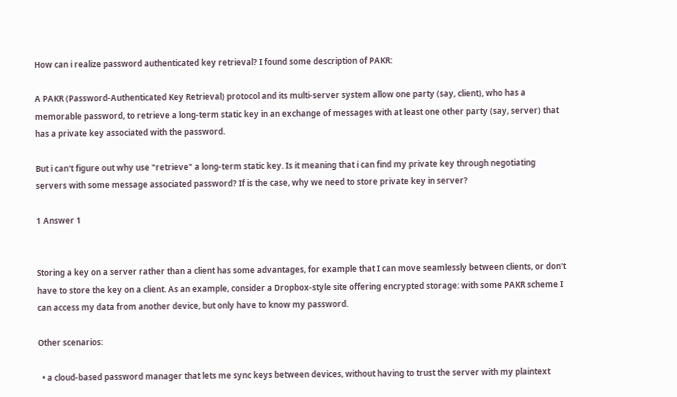How can i realize password authenticated key retrieval? I found some description of PAKR:

A PAKR (Password-Authenticated Key Retrieval) protocol and its multi-server system allow one party (say, client), who has a memorable password, to retrieve a long-term static key in an exchange of messages with at least one other party (say, server) that has a private key associated with the password.

But i can't figure out why use "retrieve" a long-term static key. Is it meaning that i can find my private key through negotiating servers with some message associated password? If is the case, why we need to store private key in server?

1 Answer 1


Storing a key on a server rather than a client has some advantages, for example that I can move seamlessly between clients, or don't have to store the key on a client. As an example, consider a Dropbox-style site offering encrypted storage: with some PAKR scheme I can access my data from another device, but only have to know my password.

Other scenarios:

  • a cloud-based password manager that lets me sync keys between devices, without having to trust the server with my plaintext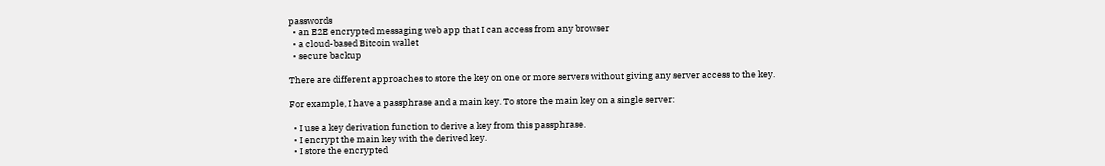passwords
  • an E2E encrypted messaging web app that I can access from any browser
  • a cloud-based Bitcoin wallet
  • secure backup

There are different approaches to store the key on one or more servers without giving any server access to the key.

For example, I have a passphrase and a main key. To store the main key on a single server:

  • I use a key derivation function to derive a key from this passphrase.
  • I encrypt the main key with the derived key.
  • I store the encrypted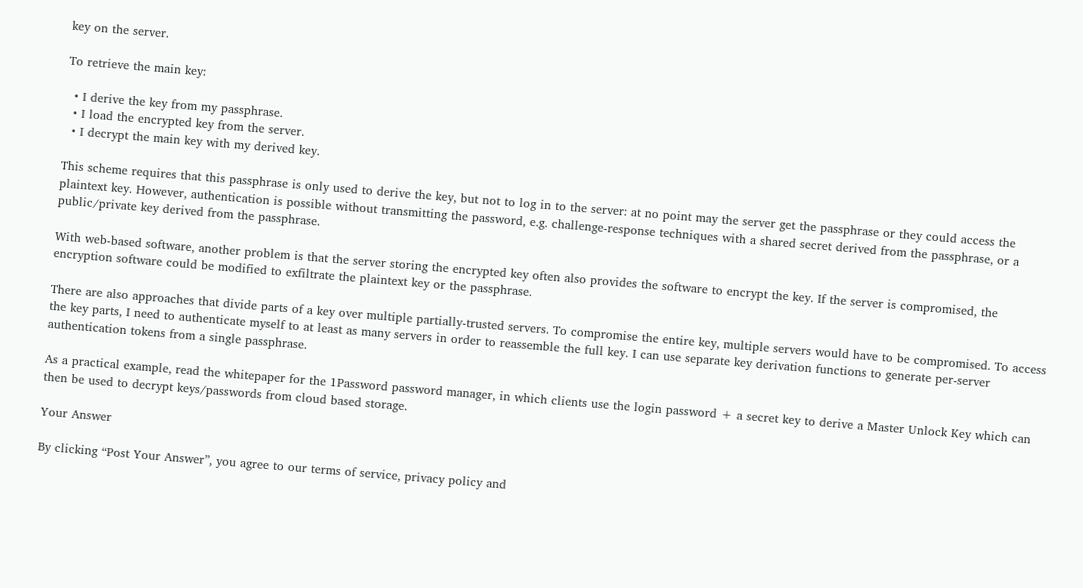key on the server.

To retrieve the main key:

  • I derive the key from my passphrase.
  • I load the encrypted key from the server.
  • I decrypt the main key with my derived key.

This scheme requires that this passphrase is only used to derive the key, but not to log in to the server: at no point may the server get the passphrase or they could access the plaintext key. However, authentication is possible without transmitting the password, e.g. challenge-response techniques with a shared secret derived from the passphrase, or a public/private key derived from the passphrase.

With web-based software, another problem is that the server storing the encrypted key often also provides the software to encrypt the key. If the server is compromised, the encryption software could be modified to exfiltrate the plaintext key or the passphrase.

There are also approaches that divide parts of a key over multiple partially-trusted servers. To compromise the entire key, multiple servers would have to be compromised. To access the key parts, I need to authenticate myself to at least as many servers in order to reassemble the full key. I can use separate key derivation functions to generate per-server authentication tokens from a single passphrase.

As a practical example, read the whitepaper for the 1Password password manager, in which clients use the login password + a secret key to derive a Master Unlock Key which can then be used to decrypt keys/passwords from cloud based storage.

Your Answer

By clicking “Post Your Answer”, you agree to our terms of service, privacy policy and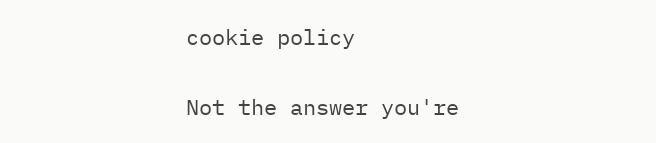cookie policy

Not the answer you're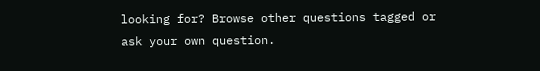looking for? Browse other questions tagged or ask your own question.